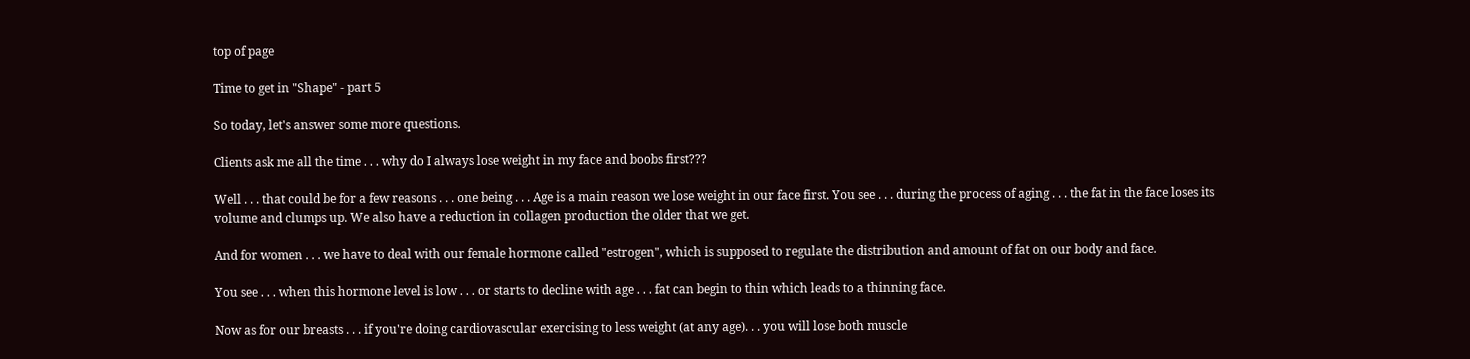top of page

Time to get in "Shape" - part 5

So today, let's answer some more questions.

Clients ask me all the time . . . why do I always lose weight in my face and boobs first???

Well . . . that could be for a few reasons . . . one being . . . Age is a main reason we lose weight in our face first. You see . . . during the process of aging . . . the fat in the face loses its volume and clumps up. We also have a reduction in collagen production the older that we get.

And for women . . . we have to deal with our female hormone called "estrogen", which is supposed to regulate the distribution and amount of fat on our body and face.

You see . . . when this hormone level is low . . . or starts to decline with age . . . fat can begin to thin which leads to a thinning face.

Now as for our breasts . . . if you're doing cardiovascular exercising to less weight (at any age). . . you will lose both muscle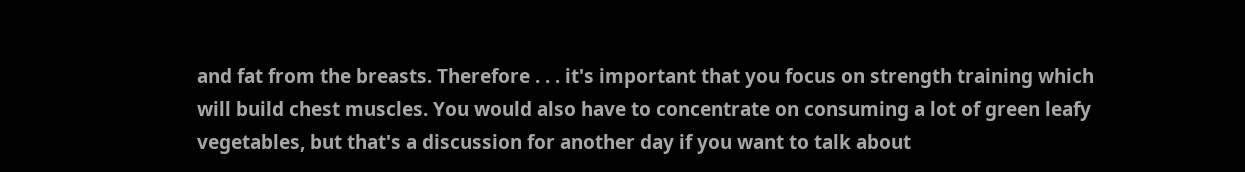and fat from the breasts. Therefore . . . it's important that you focus on strength training which will build chest muscles. You would also have to concentrate on consuming a lot of green leafy vegetables, but that's a discussion for another day if you want to talk about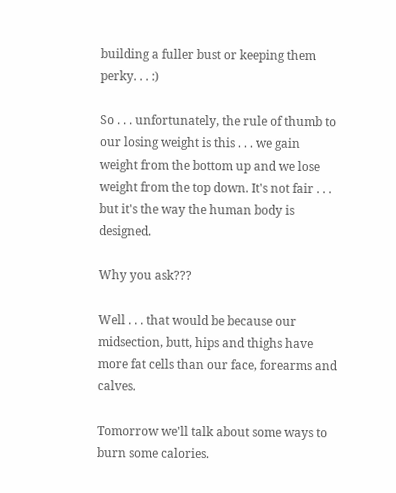building a fuller bust or keeping them perky. . . :)

So . . . unfortunately, the rule of thumb to our losing weight is this . . . we gain weight from the bottom up and we lose weight from the top down. It's not fair . . . but it's the way the human body is designed.

Why you ask???

Well . . . that would be because our midsection, butt, hips and thighs have more fat cells than our face, forearms and calves.

Tomorrow we'll talk about some ways to burn some calories.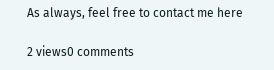As always, feel free to contact me here

2 views0 comments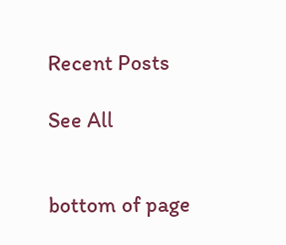Recent Posts

See All


bottom of page